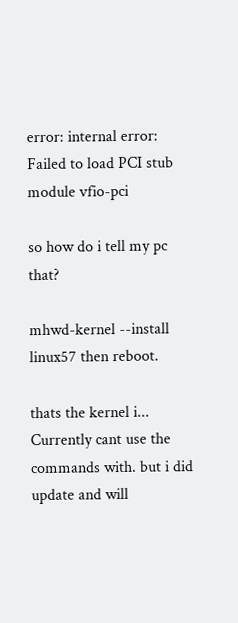error: internal error: Failed to load PCI stub module vfio-pci

so how do i tell my pc that?

mhwd-kernel --install linux57 then reboot.

thats the kernel i... Currently cant use the commands with. but i did update and will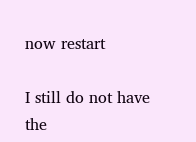now restart

I still do not have the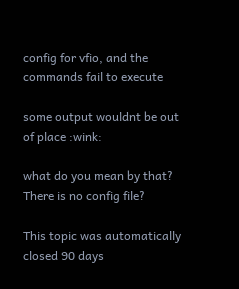config for vfio, and the commands fail to execute

some output wouldnt be out of place :wink:

what do you mean by that? There is no config file?

This topic was automatically closed 90 days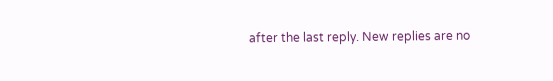after the last reply. New replies are no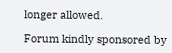longer allowed.

Forum kindly sponsored by